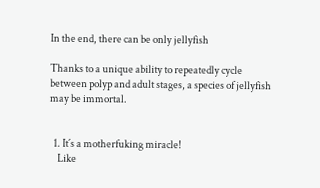In the end, there can be only jellyfish

Thanks to a unique ability to repeatedly cycle between polyp and adult stages, a species of jellyfish may be immortal.


  1. It´s a motherfuking miracle!
    Like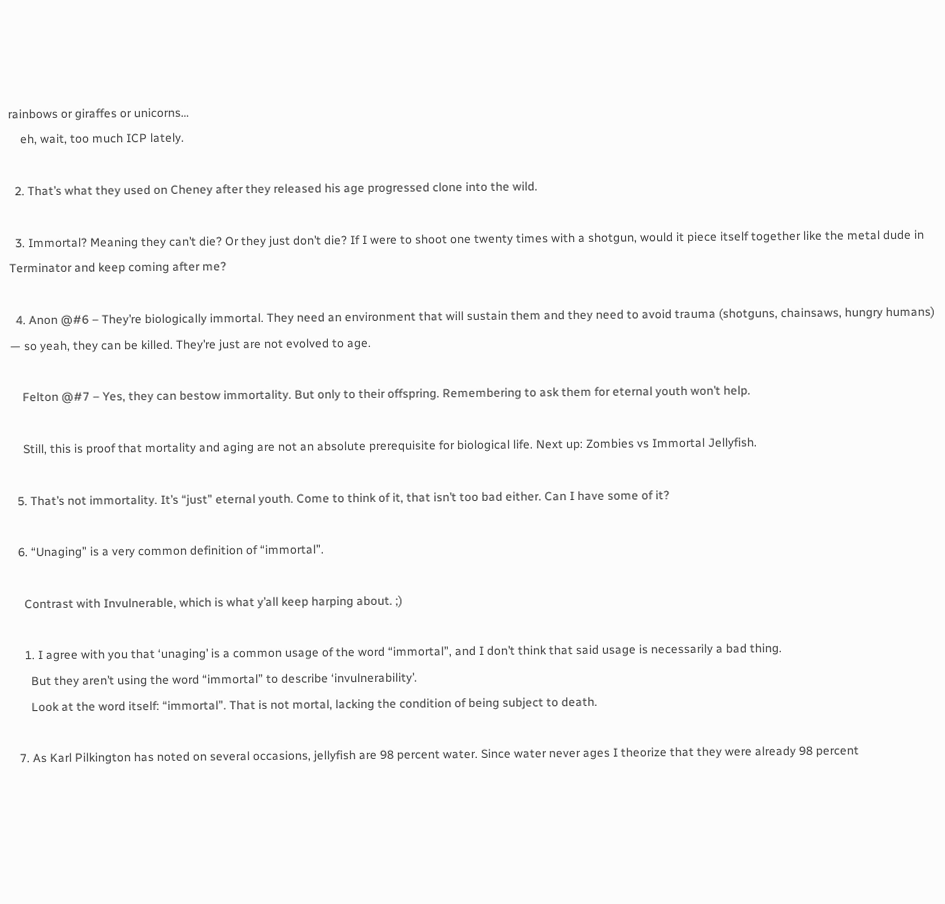rainbows or giraffes or unicorns…
    eh, wait, too much ICP lately.

  2. That’s what they used on Cheney after they released his age progressed clone into the wild.

  3. Immortal? Meaning they can’t die? Or they just don’t die? If I were to shoot one twenty times with a shotgun, would it piece itself together like the metal dude in Terminator and keep coming after me?

  4. Anon @#6 – They’re biologically immortal. They need an environment that will sustain them and they need to avoid trauma (shotguns, chainsaws, hungry humans) — so yeah, they can be killed. They’re just are not evolved to age.

    Felton @#7 – Yes, they can bestow immortality. But only to their offspring. Remembering to ask them for eternal youth won’t help.

    Still, this is proof that mortality and aging are not an absolute prerequisite for biological life. Next up: Zombies vs Immortal Jellyfish.

  5. That’s not immortality. It’s “just” eternal youth. Come to think of it, that isn’t too bad either. Can I have some of it?

  6. “Unaging” is a very common definition of “immortal”.

    Contrast with Invulnerable, which is what y’all keep harping about. ;)

    1. I agree with you that ‘unaging’ is a common usage of the word “immortal”, and I don’t think that said usage is necessarily a bad thing.
      But they aren’t using the word “immortal” to describe ‘invulnerability’.
      Look at the word itself: “immortal”. That is not mortal, lacking the condition of being subject to death.

  7. As Karl Pilkington has noted on several occasions, jellyfish are 98 percent water. Since water never ages I theorize that they were already 98 percent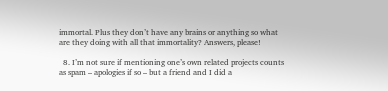immortal. Plus they don’t have any brains or anything so what are they doing with all that immortality? Answers, please!

  8. I’m not sure if mentioning one’s own related projects counts as spam – apologies if so – but a friend and I did a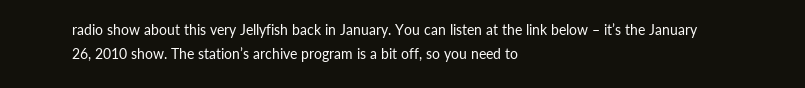radio show about this very Jellyfish back in January. You can listen at the link below – it’s the January 26, 2010 show. The station’s archive program is a bit off, so you need to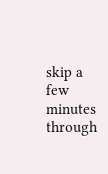skip a few minutes through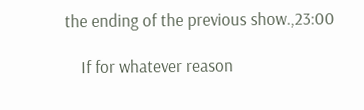the ending of the previous show.,23:00

    If for whatever reason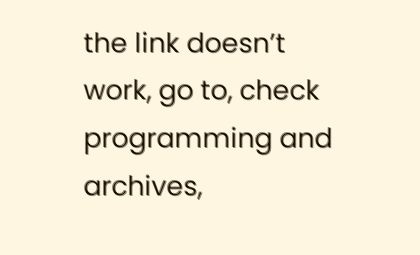the link doesn’t work, go to, check programming and archives,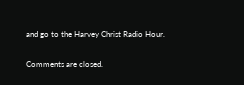and go to the Harvey Christ Radio Hour.

Comments are closed.